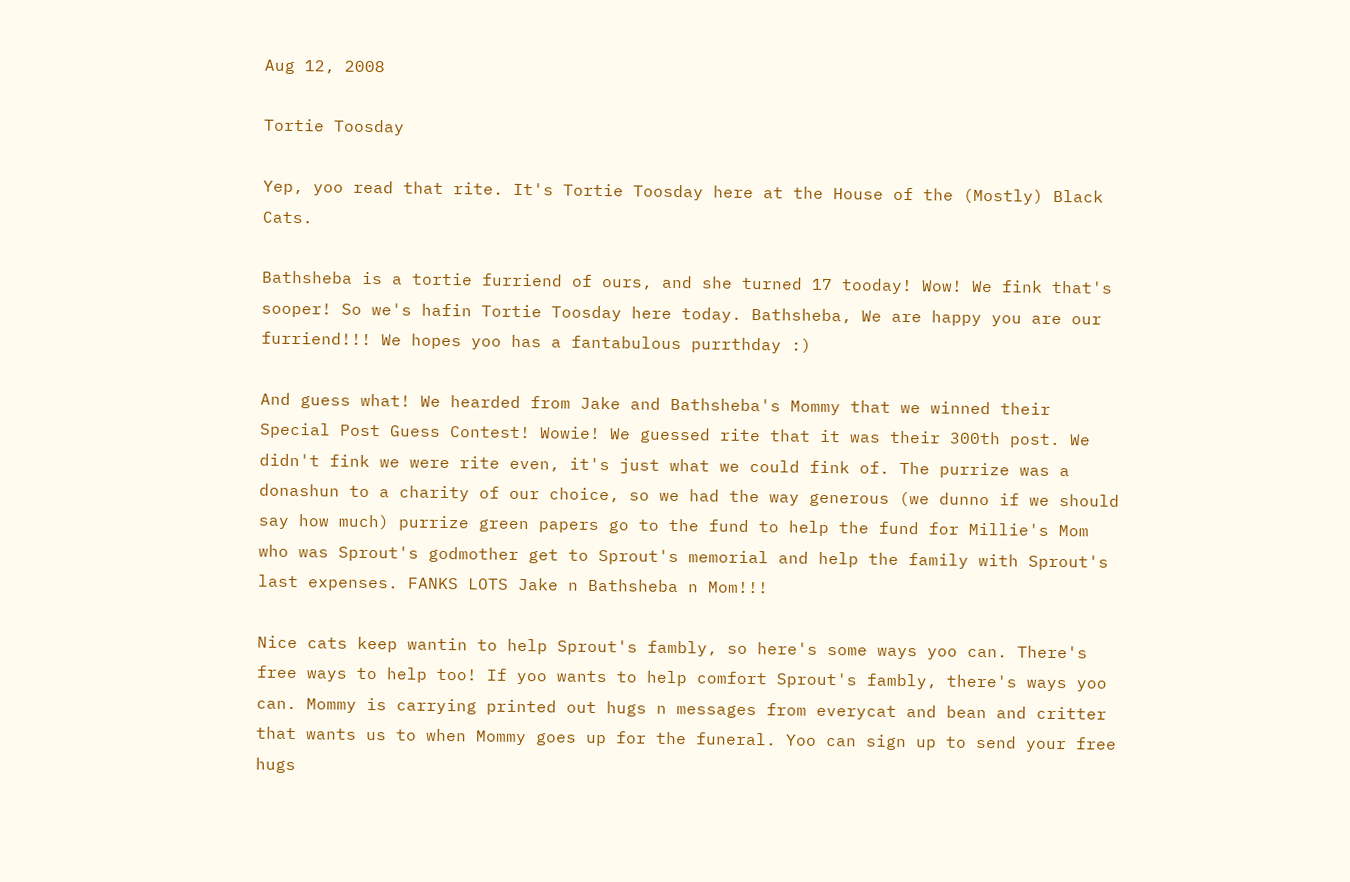Aug 12, 2008

Tortie Toosday

Yep, yoo read that rite. It's Tortie Toosday here at the House of the (Mostly) Black Cats.

Bathsheba is a tortie furriend of ours, and she turned 17 tooday! Wow! We fink that's sooper! So we's hafin Tortie Toosday here today. Bathsheba, We are happy you are our furriend!!! We hopes yoo has a fantabulous purrthday :)

And guess what! We hearded from Jake and Bathsheba's Mommy that we winned their Special Post Guess Contest! Wowie! We guessed rite that it was their 300th post. We didn't fink we were rite even, it's just what we could fink of. The purrize was a donashun to a charity of our choice, so we had the way generous (we dunno if we should say how much) purrize green papers go to the fund to help the fund for Millie's Mom who was Sprout's godmother get to Sprout's memorial and help the family with Sprout's last expenses. FANKS LOTS Jake n Bathsheba n Mom!!!

Nice cats keep wantin to help Sprout's fambly, so here's some ways yoo can. There's free ways to help too! If yoo wants to help comfort Sprout's fambly, there's ways yoo can. Mommy is carrying printed out hugs n messages from everycat and bean and critter that wants us to when Mommy goes up for the funeral. Yoo can sign up to send your free hugs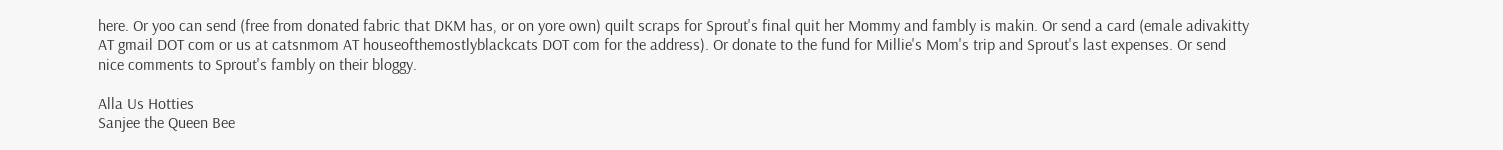here. Or yoo can send (free from donated fabric that DKM has, or on yore own) quilt scraps for Sprout's final quit her Mommy and fambly is makin. Or send a card (emale adivakitty AT gmail DOT com or us at catsnmom AT houseofthemostlyblackcats DOT com for the address). Or donate to the fund for Millie's Mom's trip and Sprout's last expenses. Or send nice comments to Sprout's fambly on their bloggy.

Alla Us Hotties
Sanjee the Queen Bee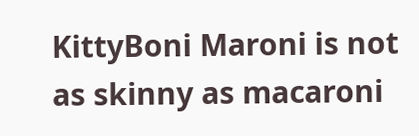KittyBoni Maroni is not as skinny as macaroni